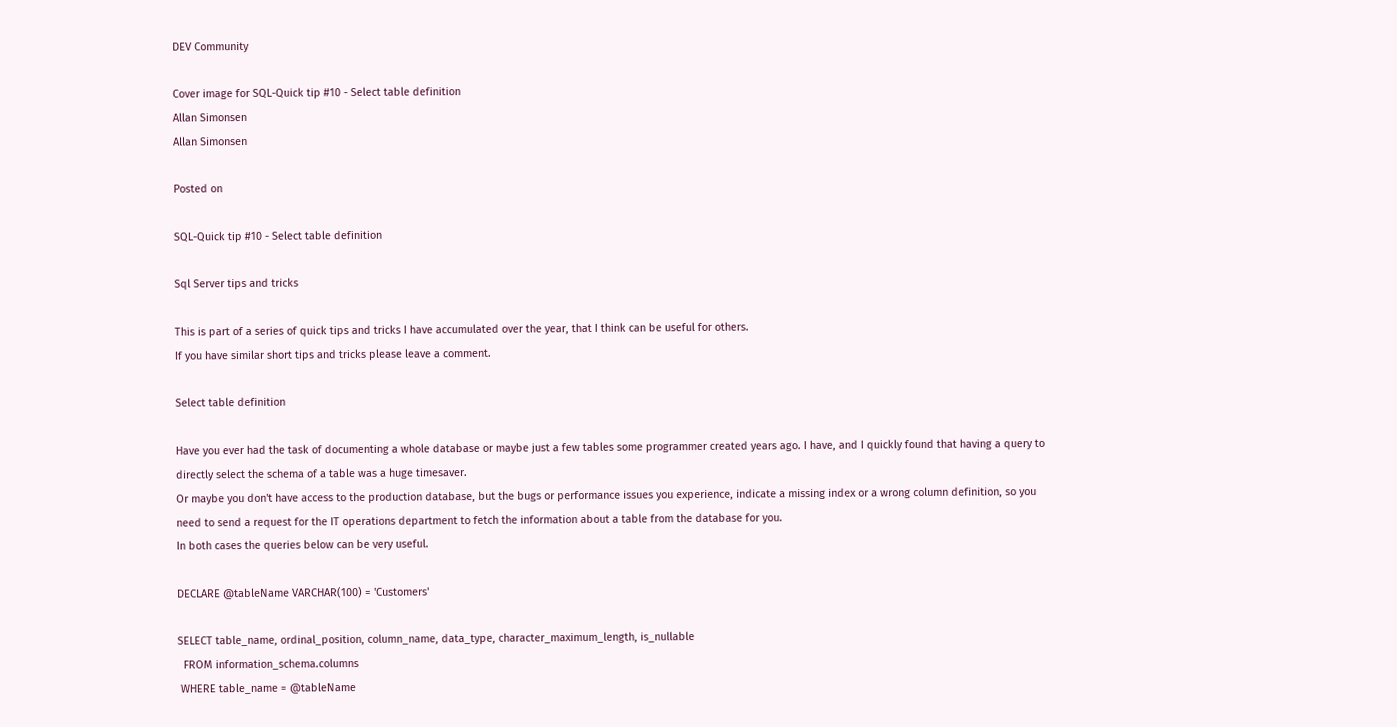DEV Community

Cover image for SQL-Quick tip #10 - Select table definition
Allan Simonsen
Allan Simonsen

Posted on

SQL-Quick tip #10 - Select table definition

Sql Server tips and tricks

This is part of a series of quick tips and tricks I have accumulated over the year, that I think can be useful for others.
If you have similar short tips and tricks please leave a comment.

Select table definition

Have you ever had the task of documenting a whole database or maybe just a few tables some programmer created years ago. I have, and I quickly found that having a query to directly select the schema of a table was a huge timesaver.
Or maybe you don't have access to the production database, but the bugs or performance issues you experience, indicate a missing index or a wrong column definition, so you need to send a request for the IT operations department to fetch the information about a table from the database for you.
In both cases the queries below can be very useful.

DECLARE @tableName VARCHAR(100) = 'Customers'

SELECT table_name, ordinal_position, column_name, data_type, character_maximum_length, is_nullable
  FROM information_schema.columns
 WHERE table_name = @tableName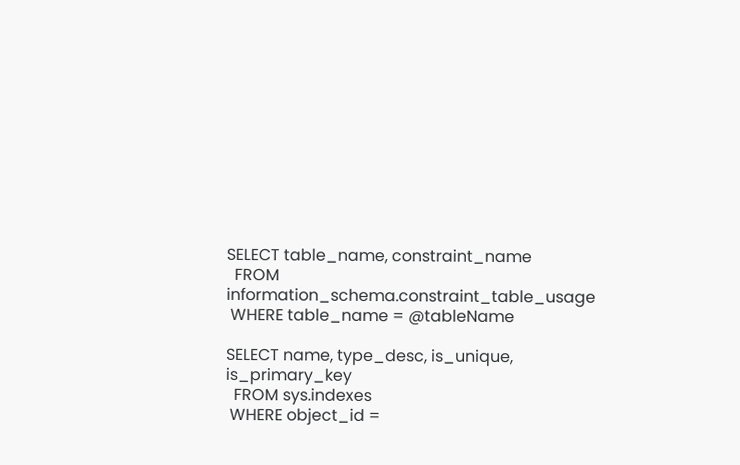SELECT table_name, constraint_name
  FROM information_schema.constraint_table_usage
 WHERE table_name = @tableName

SELECT name, type_desc, is_unique, is_primary_key
  FROM sys.indexes
 WHERE object_id =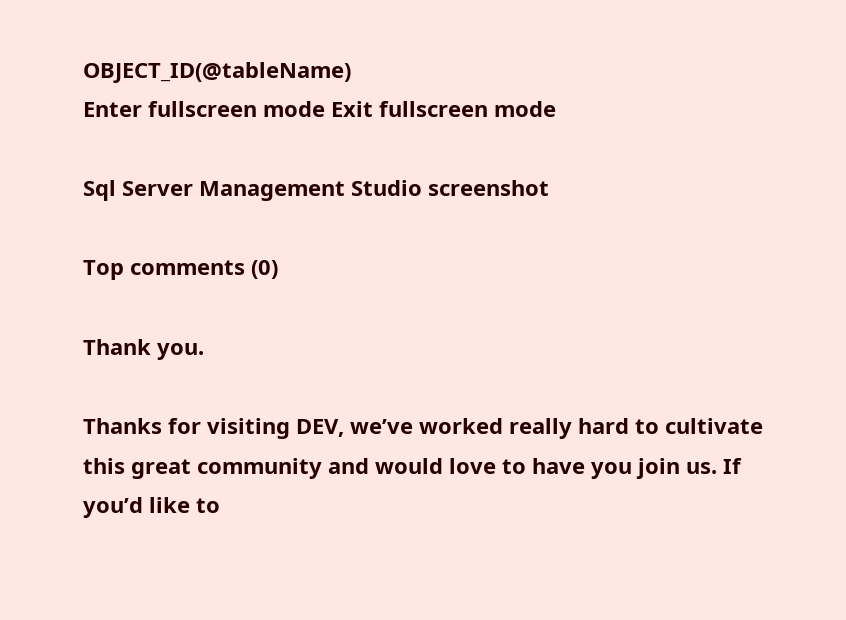OBJECT_ID(@tableName)
Enter fullscreen mode Exit fullscreen mode

Sql Server Management Studio screenshot

Top comments (0)

Thank you.

Thanks for visiting DEV, we’ve worked really hard to cultivate this great community and would love to have you join us. If you’d like to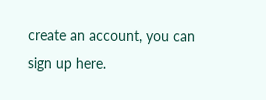create an account, you can sign up here.